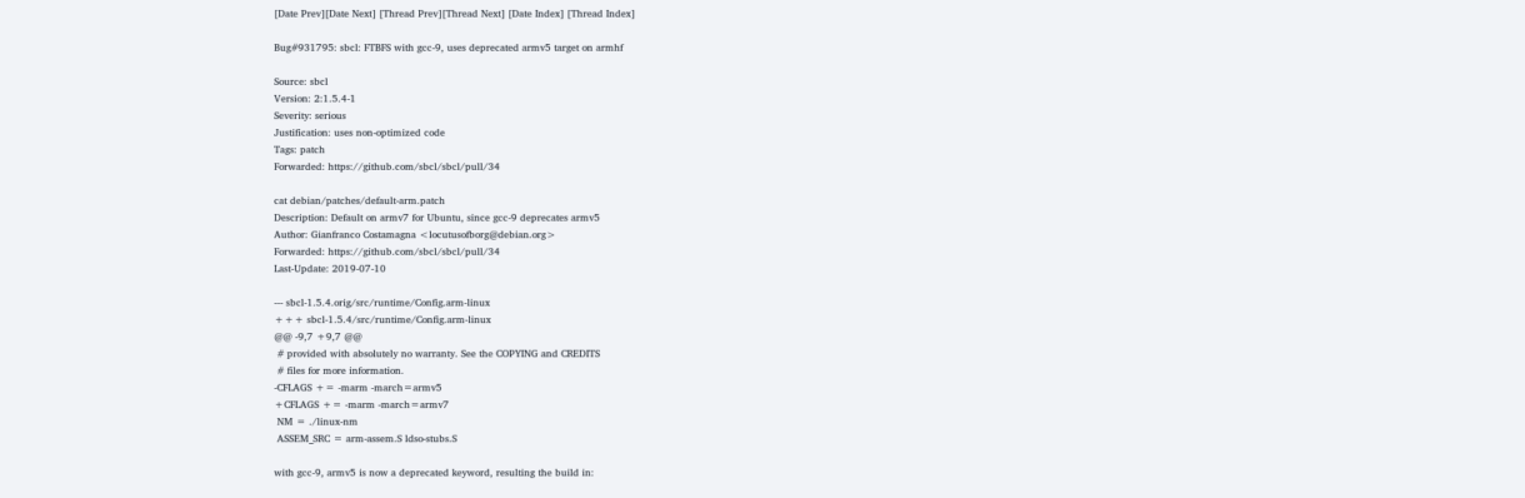[Date Prev][Date Next] [Thread Prev][Thread Next] [Date Index] [Thread Index]

Bug#931795: sbcl: FTBFS with gcc-9, uses deprecated armv5 target on armhf

Source: sbcl
Version: 2:1.5.4-1
Severity: serious
Justification: uses non-optimized code
Tags: patch
Forwarded: https://github.com/sbcl/sbcl/pull/34

cat debian/patches/default-arm.patch
Description: Default on armv7 for Ubuntu, since gcc-9 deprecates armv5
Author: Gianfranco Costamagna <locutusofborg@debian.org>
Forwarded: https://github.com/sbcl/sbcl/pull/34
Last-Update: 2019-07-10

--- sbcl-1.5.4.orig/src/runtime/Config.arm-linux
+++ sbcl-1.5.4/src/runtime/Config.arm-linux
@@ -9,7 +9,7 @@
 # provided with absolutely no warranty. See the COPYING and CREDITS
 # files for more information.
-CFLAGS += -marm -march=armv5
+CFLAGS += -marm -march=armv7
 NM = ./linux-nm
 ASSEM_SRC = arm-assem.S ldso-stubs.S

with gcc-9, armv5 is now a deprecated keyword, resulting the build in: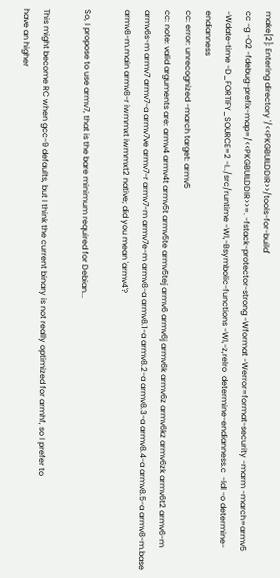make[2]: Entering directory '/<<PKGBUILDDIR>>/tools-for-build'
cc -g -O2 -fdebug-prefix-map=/<<PKGBUILDDIR>>=. -fstack-protector-strong -Wformat -Werror=format-security -marm -march=armv5 -Wdate-time -D_FORTIFY_SOURCE=2 -I../src/runtime -Wl,-Bsymbolic-functions -Wl,-z,relro  determine-endianness.c  -ldl -o determine-endianness
cc: error: unrecognized -march target: armv5
cc: note: valid arguments are: armv4 armv4t armv5t armv5te armv5tej armv6 armv6j armv6k armv6z armv6kz armv6zk armv6t2 armv6-m armv6s-m armv7 armv7-a armv7ve armv7-r armv7-m armv7e-m armv8-a armv8.1-a armv8.2-a armv8.3-a armv8.4-a armv8.5-a armv8-m.base armv8-m.main armv8-r iwmmxt iwmmxt2 native; did you mean 'armv4'?

So, I propose to use armv7, that is the bare minimum required for Debian...

This might become RC when gcc-9 defaults, but I think the current binary is not really optimized for armhf, so I prefer to
have an higher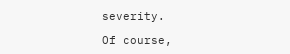severity.

Of course,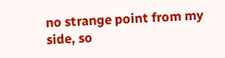no strange point from my side, so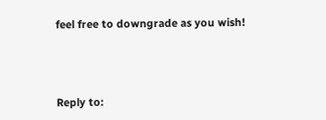feel free to downgrade as you wish!



Reply to: